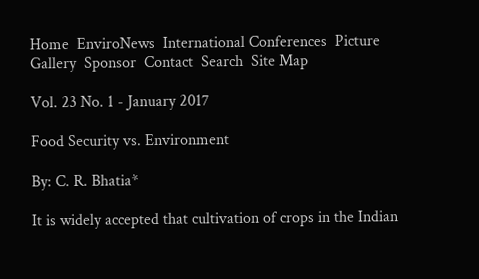Home  EnviroNews  International Conferences  Picture Gallery  Sponsor  Contact  Search  Site Map

Vol. 23 No. 1 - January 2017

Food Security vs. Environment

By: C. R. Bhatia*

It is widely accepted that cultivation of crops in the Indian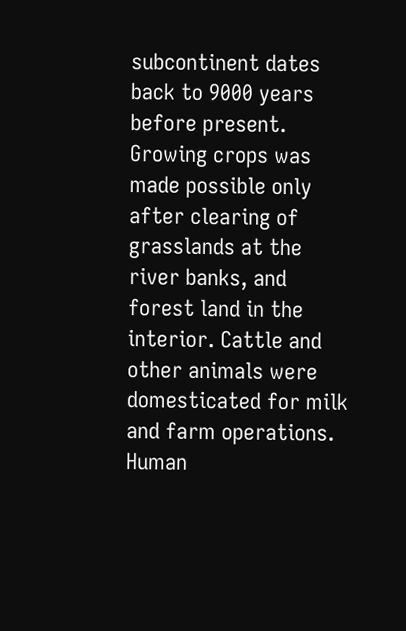subcontinent dates back to 9000 years before present. Growing crops was made possible only after clearing of grasslands at the river banks, and forest land in the interior. Cattle and other animals were domesticated for milk and farm operations. Human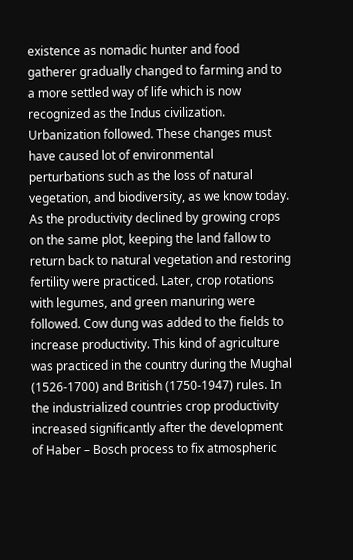existence as nomadic hunter and food gatherer gradually changed to farming and to a more settled way of life which is now recognized as the Indus civilization. Urbanization followed. These changes must have caused lot of environmental perturbations such as the loss of natural vegetation, and biodiversity, as we know today. As the productivity declined by growing crops on the same plot, keeping the land fallow to return back to natural vegetation and restoring fertility were practiced. Later, crop rotations with legumes, and green manuring were followed. Cow dung was added to the fields to increase productivity. This kind of agriculture was practiced in the country during the Mughal (1526-1700) and British (1750-1947) rules. In the industrialized countries crop productivity increased significantly after the development of Haber – Bosch process to fix atmospheric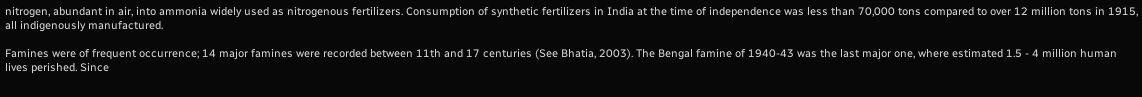nitrogen, abundant in air, into ammonia widely used as nitrogenous fertilizers. Consumption of synthetic fertilizers in India at the time of independence was less than 70,000 tons compared to over 12 million tons in 1915, all indigenously manufactured.

Famines were of frequent occurrence; 14 major famines were recorded between 11th and 17 centuries (See Bhatia, 2003). The Bengal famine of 1940-43 was the last major one, where estimated 1.5 - 4 million human lives perished. Since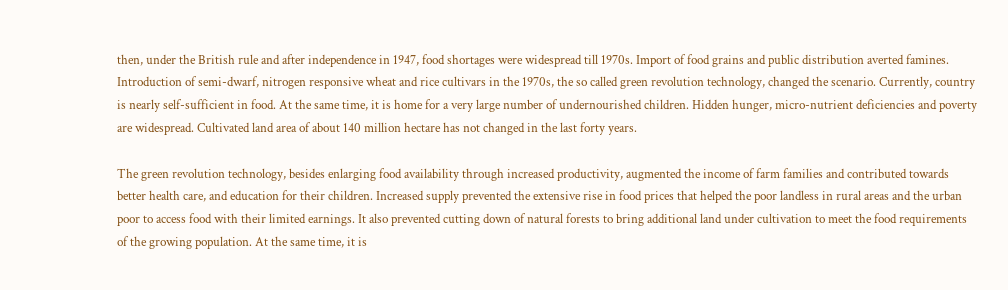then, under the British rule and after independence in 1947, food shortages were widespread till 1970s. Import of food grains and public distribution averted famines. Introduction of semi-dwarf, nitrogen responsive wheat and rice cultivars in the 1970s, the so called green revolution technology, changed the scenario. Currently, country is nearly self-sufficient in food. At the same time, it is home for a very large number of undernourished children. Hidden hunger, micro-nutrient deficiencies and poverty are widespread. Cultivated land area of about 140 million hectare has not changed in the last forty years.

The green revolution technology, besides enlarging food availability through increased productivity, augmented the income of farm families and contributed towards better health care, and education for their children. Increased supply prevented the extensive rise in food prices that helped the poor landless in rural areas and the urban poor to access food with their limited earnings. It also prevented cutting down of natural forests to bring additional land under cultivation to meet the food requirements of the growing population. At the same time, it is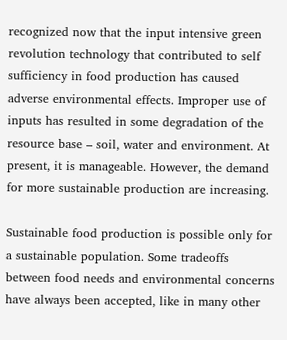recognized now that the input intensive green revolution technology that contributed to self sufficiency in food production has caused adverse environmental effects. Improper use of inputs has resulted in some degradation of the resource base – soil, water and environment. At present, it is manageable. However, the demand for more sustainable production are increasing.

Sustainable food production is possible only for a sustainable population. Some tradeoffs between food needs and environmental concerns have always been accepted, like in many other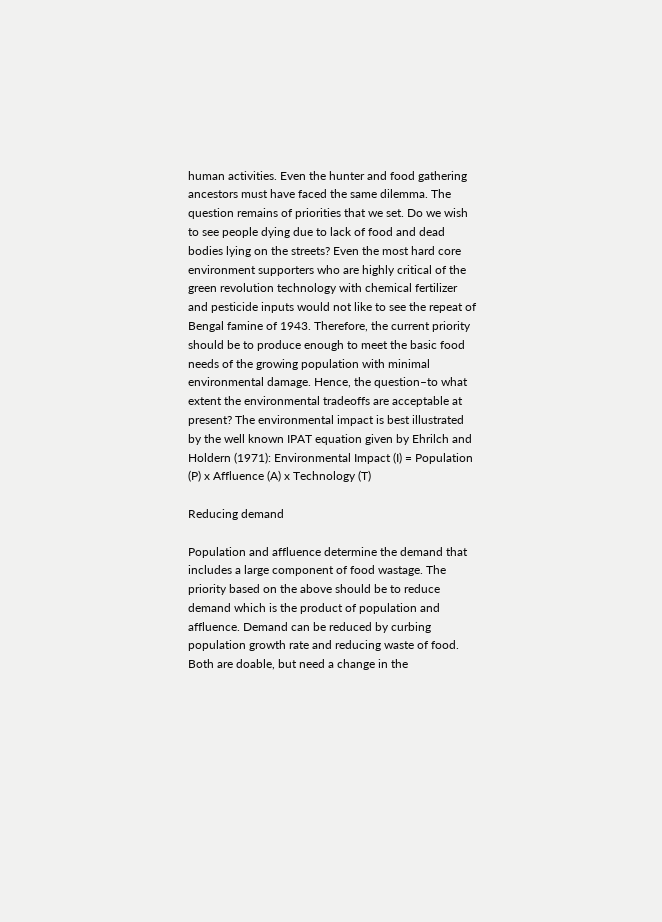human activities. Even the hunter and food gathering ancestors must have faced the same dilemma. The question remains of priorities that we set. Do we wish to see people dying due to lack of food and dead bodies lying on the streets? Even the most hard core environment supporters who are highly critical of the green revolution technology with chemical fertilizer and pesticide inputs would not like to see the repeat of Bengal famine of 1943. Therefore, the current priority should be to produce enough to meet the basic food needs of the growing population with minimal environmental damage. Hence, the question–to what extent the environmental tradeoffs are acceptable at present? The environmental impact is best illustrated by the well known IPAT equation given by Ehrilch and Holdern (1971): Environmental Impact (I) = Population (P) x Affluence (A) x Technology (T)

Reducing demand

Population and affluence determine the demand that includes a large component of food wastage. The priority based on the above should be to reduce demand which is the product of population and affluence. Demand can be reduced by curbing population growth rate and reducing waste of food. Both are doable, but need a change in the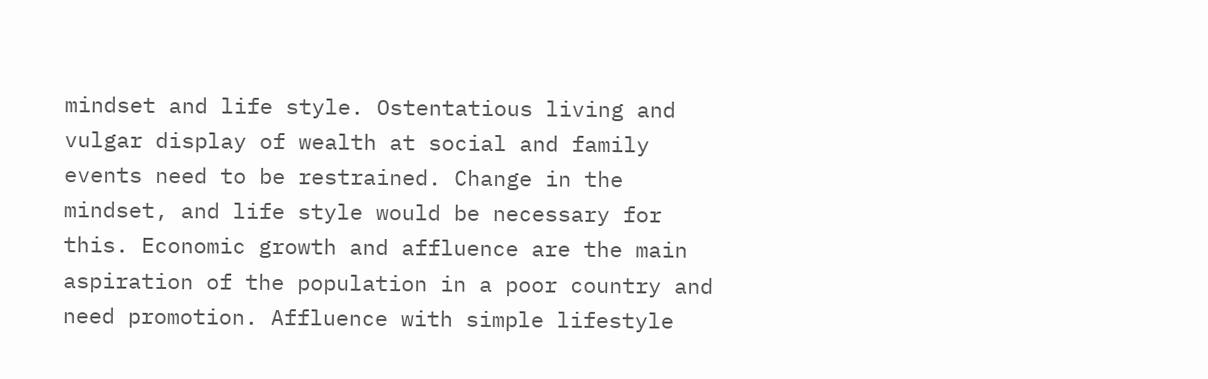mindset and life style. Ostentatious living and vulgar display of wealth at social and family events need to be restrained. Change in the mindset, and life style would be necessary for this. Economic growth and affluence are the main aspiration of the population in a poor country and need promotion. Affluence with simple lifestyle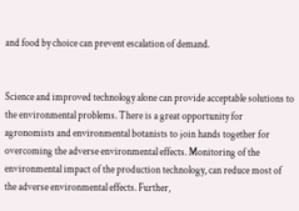and food by choice can prevent escalation of demand.


Science and improved technology alone can provide acceptable solutions to the environmental problems. There is a great opportunity for agronomists and environmental botanists to join hands together for overcoming the adverse environmental effects. Monitoring of the environmental impact of the production technology, can reduce most of the adverse environmental effects. Further,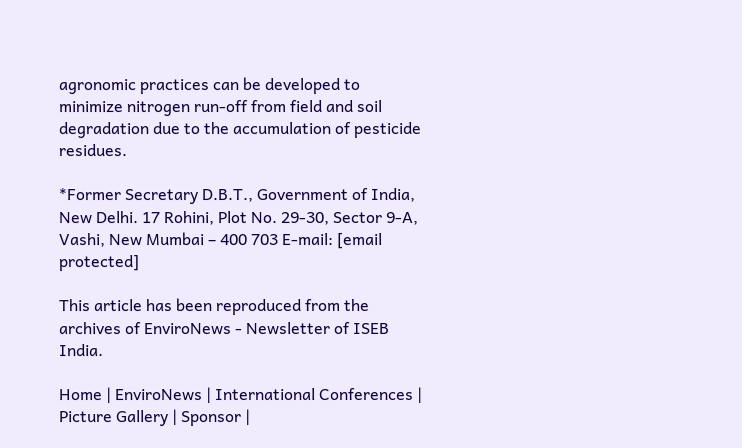agronomic practices can be developed to minimize nitrogen run-off from field and soil degradation due to the accumulation of pesticide residues.

*Former Secretary D.B.T., Government of India, New Delhi. 17 Rohini, Plot No. 29-30, Sector 9-A, Vashi, New Mumbai – 400 703 E-mail: [email protected]

This article has been reproduced from the archives of EnviroNews - Newsletter of ISEB India.

Home | EnviroNews | International Conferences | Picture Gallery | Sponsor |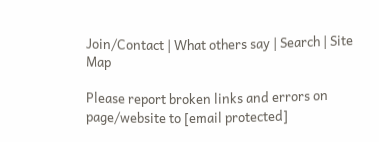Join/Contact | What others say | Search | Site Map

Please report broken links and errors on page/website to [email protected]